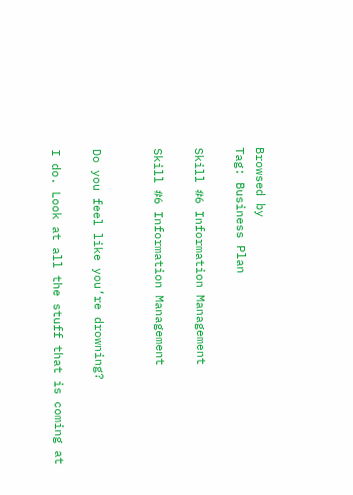Browsed by
Tag: Business Plan

Skill #6 Information Management

Skill #6 Information Management


Do you feel like you’re drowning?

I do. Look at all the stuff that is coming at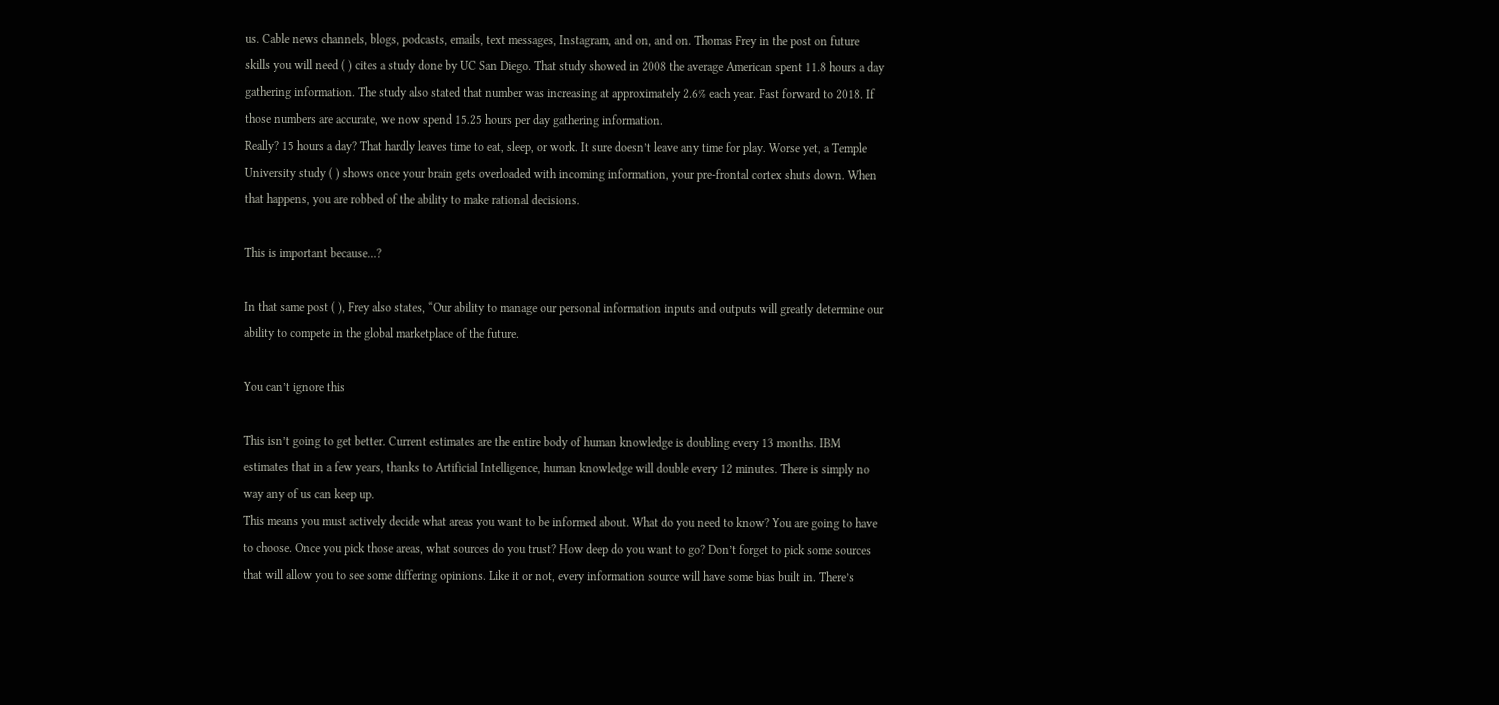us. Cable news channels, blogs, podcasts, emails, text messages, Instagram, and on, and on. Thomas Frey in the post on future skills you will need ( ) cites a study done by UC San Diego. That study showed in 2008 the average American spent 11.8 hours a day gathering information. The study also stated that number was increasing at approximately 2.6% each year. Fast forward to 2018. If those numbers are accurate, we now spend 15.25 hours per day gathering information.
Really? 15 hours a day? That hardly leaves time to eat, sleep, or work. It sure doesn’t leave any time for play. Worse yet, a Temple University study ( ) shows once your brain gets overloaded with incoming information, your pre-frontal cortex shuts down. When that happens, you are robbed of the ability to make rational decisions.

This is important because…?

In that same post ( ), Frey also states, “Our ability to manage our personal information inputs and outputs will greatly determine our ability to compete in the global marketplace of the future.

You can’t ignore this

This isn’t going to get better. Current estimates are the entire body of human knowledge is doubling every 13 months. IBM estimates that in a few years, thanks to Artificial Intelligence, human knowledge will double every 12 minutes. There is simply no way any of us can keep up.
This means you must actively decide what areas you want to be informed about. What do you need to know? You are going to have to choose. Once you pick those areas, what sources do you trust? How deep do you want to go? Don’t forget to pick some sources that will allow you to see some differing opinions. Like it or not, every information source will have some bias built in. There’s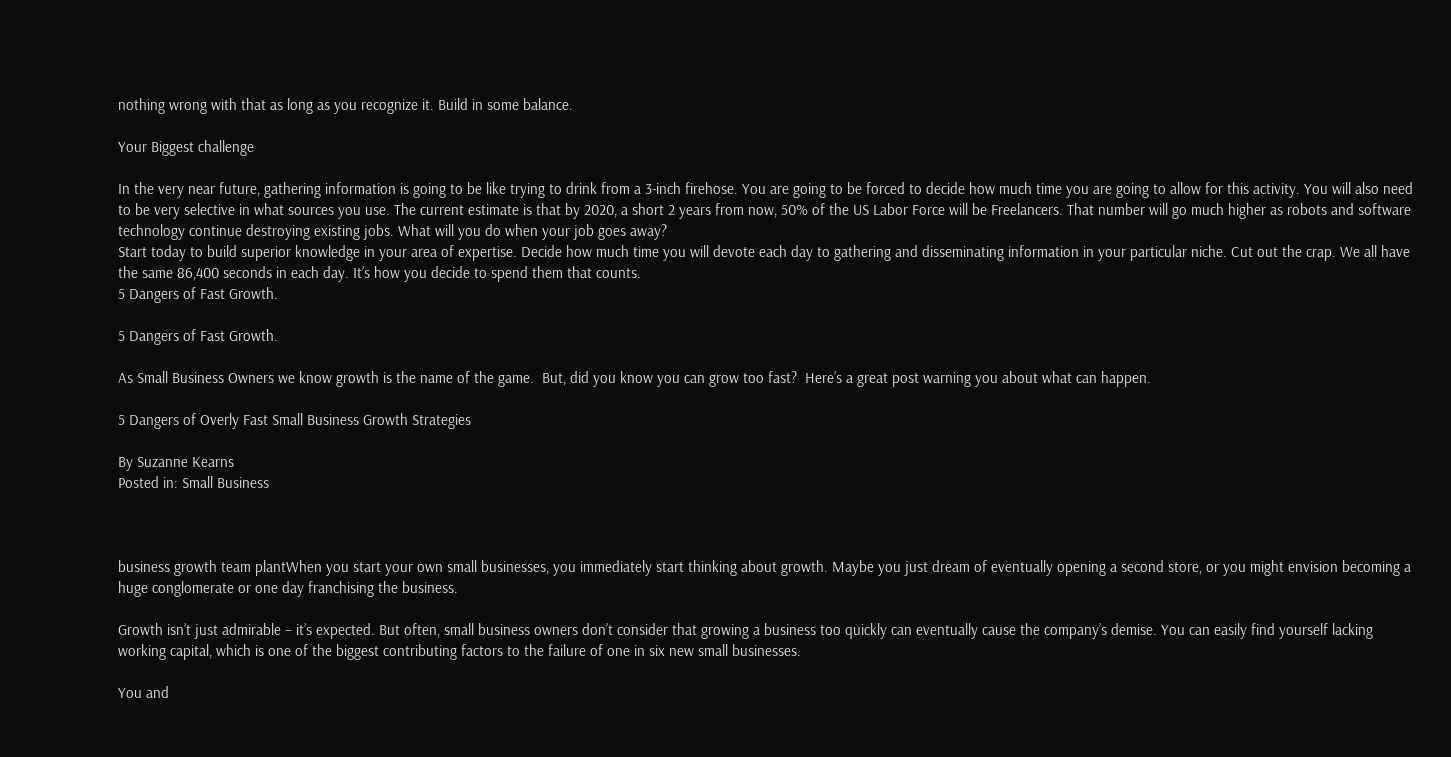nothing wrong with that as long as you recognize it. Build in some balance.

Your Biggest challenge

In the very near future, gathering information is going to be like trying to drink from a 3-inch firehose. You are going to be forced to decide how much time you are going to allow for this activity. You will also need to be very selective in what sources you use. The current estimate is that by 2020, a short 2 years from now, 50% of the US Labor Force will be Freelancers. That number will go much higher as robots and software technology continue destroying existing jobs. What will you do when your job goes away?
Start today to build superior knowledge in your area of expertise. Decide how much time you will devote each day to gathering and disseminating information in your particular niche. Cut out the crap. We all have the same 86,400 seconds in each day. It’s how you decide to spend them that counts.
5 Dangers of Fast Growth.

5 Dangers of Fast Growth.

As Small Business Owners we know growth is the name of the game.  But, did you know you can grow too fast?  Here’s a great post warning you about what can happen.

5 Dangers of Overly Fast Small Business Growth Strategies

By Suzanne Kearns
Posted in: Small Business



business growth team plantWhen you start your own small businesses, you immediately start thinking about growth. Maybe you just dream of eventually opening a second store, or you might envision becoming a huge conglomerate or one day franchising the business.

Growth isn’t just admirable – it’s expected. But often, small business owners don’t consider that growing a business too quickly can eventually cause the company’s demise. You can easily find yourself lacking working capital, which is one of the biggest contributing factors to the failure of one in six new small businesses.

You and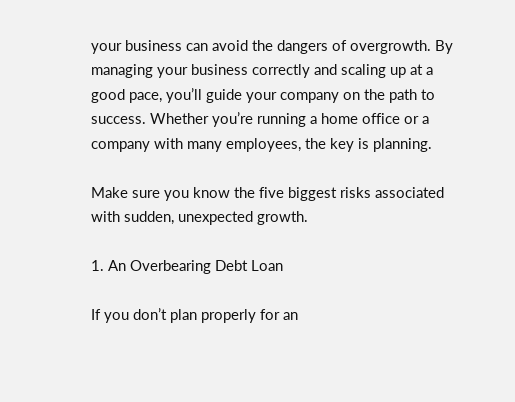your business can avoid the dangers of overgrowth. By managing your business correctly and scaling up at a good pace, you’ll guide your company on the path to success. Whether you’re running a home office or a company with many employees, the key is planning.

Make sure you know the five biggest risks associated with sudden, unexpected growth.

1. An Overbearing Debt Loan

If you don’t plan properly for an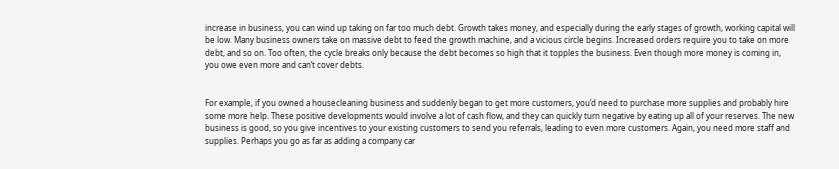increase in business, you can wind up taking on far too much debt. Growth takes money, and especially during the early stages of growth, working capital will be low. Many business owners take on massive debt to feed the growth machine, and a vicious circle begins. Increased orders require you to take on more debt, and so on. Too often, the cycle breaks only because the debt becomes so high that it topples the business. Even though more money is coming in, you owe even more and can’t cover debts.


For example, if you owned a housecleaning business and suddenly began to get more customers, you’d need to purchase more supplies and probably hire some more help. These positive developments would involve a lot of cash flow, and they can quickly turn negative by eating up all of your reserves. The new business is good, so you give incentives to your existing customers to send you referrals, leading to even more customers. Again, you need more staff and supplies. Perhaps you go as far as adding a company car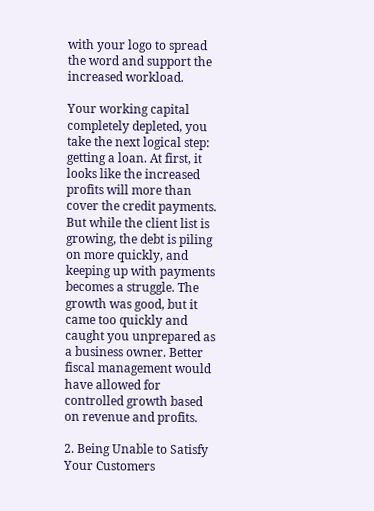with your logo to spread the word and support the increased workload.

Your working capital completely depleted, you take the next logical step: getting a loan. At first, it looks like the increased profits will more than cover the credit payments. But while the client list is growing, the debt is piling on more quickly, and keeping up with payments becomes a struggle. The growth was good, but it came too quickly and caught you unprepared as a business owner. Better fiscal management would have allowed for controlled growth based on revenue and profits.

2. Being Unable to Satisfy Your Customers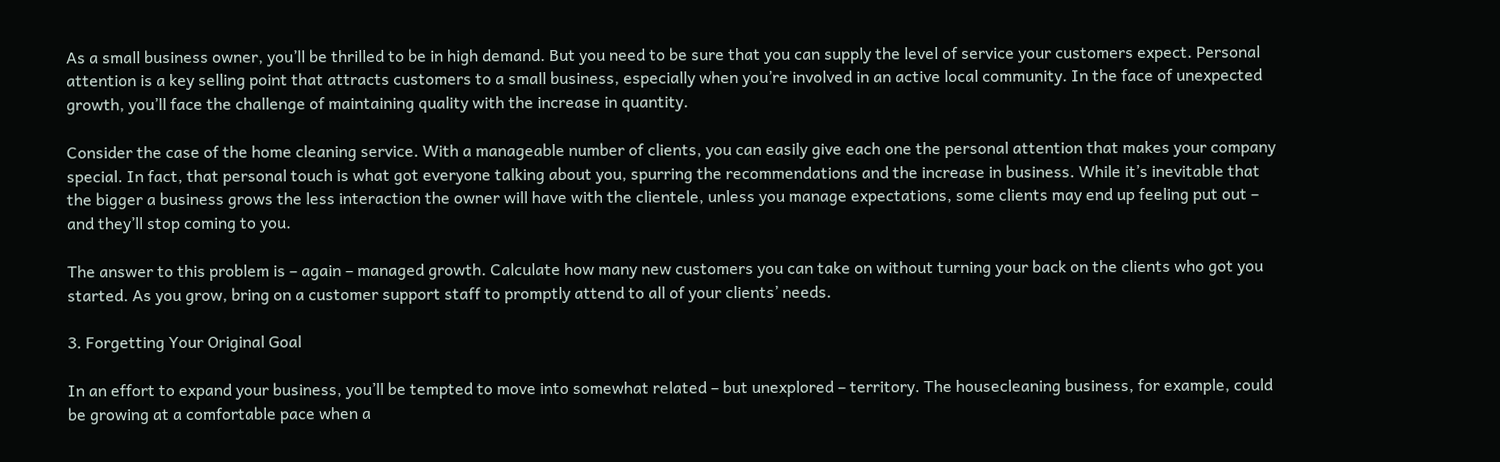As a small business owner, you’ll be thrilled to be in high demand. But you need to be sure that you can supply the level of service your customers expect. Personal attention is a key selling point that attracts customers to a small business, especially when you’re involved in an active local community. In the face of unexpected growth, you’ll face the challenge of maintaining quality with the increase in quantity.

Consider the case of the home cleaning service. With a manageable number of clients, you can easily give each one the personal attention that makes your company special. In fact, that personal touch is what got everyone talking about you, spurring the recommendations and the increase in business. While it’s inevitable that the bigger a business grows the less interaction the owner will have with the clientele, unless you manage expectations, some clients may end up feeling put out – and they’ll stop coming to you.

The answer to this problem is – again – managed growth. Calculate how many new customers you can take on without turning your back on the clients who got you started. As you grow, bring on a customer support staff to promptly attend to all of your clients’ needs.

3. Forgetting Your Original Goal

In an effort to expand your business, you’ll be tempted to move into somewhat related – but unexplored – territory. The housecleaning business, for example, could be growing at a comfortable pace when a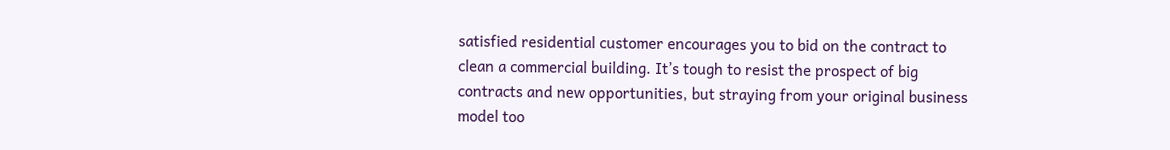satisfied residential customer encourages you to bid on the contract to clean a commercial building. It’s tough to resist the prospect of big contracts and new opportunities, but straying from your original business model too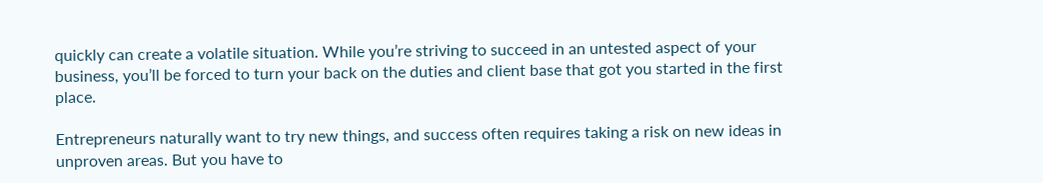quickly can create a volatile situation. While you’re striving to succeed in an untested aspect of your business, you’ll be forced to turn your back on the duties and client base that got you started in the first place.

Entrepreneurs naturally want to try new things, and success often requires taking a risk on new ideas in unproven areas. But you have to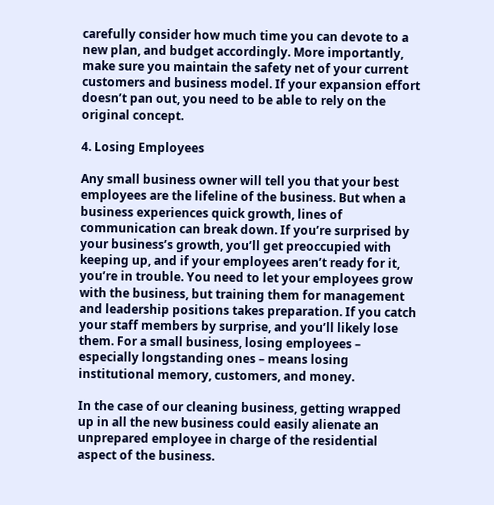carefully consider how much time you can devote to a new plan, and budget accordingly. More importantly, make sure you maintain the safety net of your current customers and business model. If your expansion effort doesn’t pan out, you need to be able to rely on the original concept.

4. Losing Employees

Any small business owner will tell you that your best employees are the lifeline of the business. But when a business experiences quick growth, lines of communication can break down. If you’re surprised by your business’s growth, you’ll get preoccupied with keeping up, and if your employees aren’t ready for it, you’re in trouble. You need to let your employees grow with the business, but training them for management and leadership positions takes preparation. If you catch your staff members by surprise, and you’ll likely lose them. For a small business, losing employees – especially longstanding ones – means losing institutional memory, customers, and money.

In the case of our cleaning business, getting wrapped up in all the new business could easily alienate an unprepared employee in charge of the residential aspect of the business.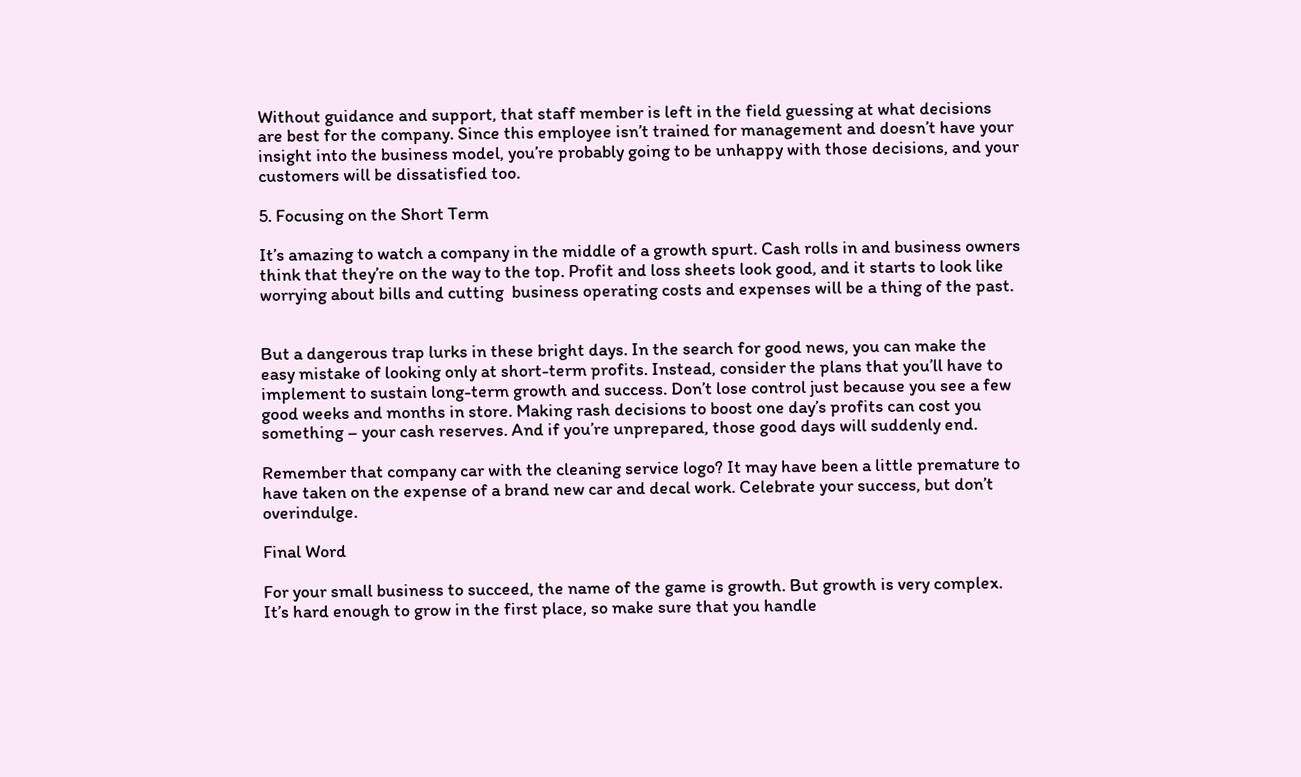Without guidance and support, that staff member is left in the field guessing at what decisions are best for the company. Since this employee isn’t trained for management and doesn’t have your insight into the business model, you’re probably going to be unhappy with those decisions, and your customers will be dissatisfied too.

5. Focusing on the Short Term

It’s amazing to watch a company in the middle of a growth spurt. Cash rolls in and business owners think that they’re on the way to the top. Profit and loss sheets look good, and it starts to look like worrying about bills and cutting  business operating costs and expenses will be a thing of the past.


But a dangerous trap lurks in these bright days. In the search for good news, you can make the easy mistake of looking only at short-term profits. Instead, consider the plans that you’ll have to implement to sustain long-term growth and success. Don’t lose control just because you see a few good weeks and months in store. Making rash decisions to boost one day’s profits can cost you something – your cash reserves. And if you’re unprepared, those good days will suddenly end.

Remember that company car with the cleaning service logo? It may have been a little premature to have taken on the expense of a brand new car and decal work. Celebrate your success, but don’t overindulge.

Final Word

For your small business to succeed, the name of the game is growth. But growth is very complex. It’s hard enough to grow in the first place, so make sure that you handle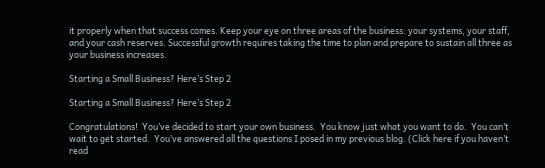it properly when that success comes. Keep your eye on three areas of the business: your systems, your staff, and your cash reserves. Successful growth requires taking the time to plan and prepare to sustain all three as your business increases.

Starting a Small Business? Here’s Step 2

Starting a Small Business? Here’s Step 2

Congratulations!  You’ve decided to start your own business.  You know just what you want to do.  You can’t wait to get started.  You’ve answered all the questions I posed in my previous blog. (Click here if you haven’t read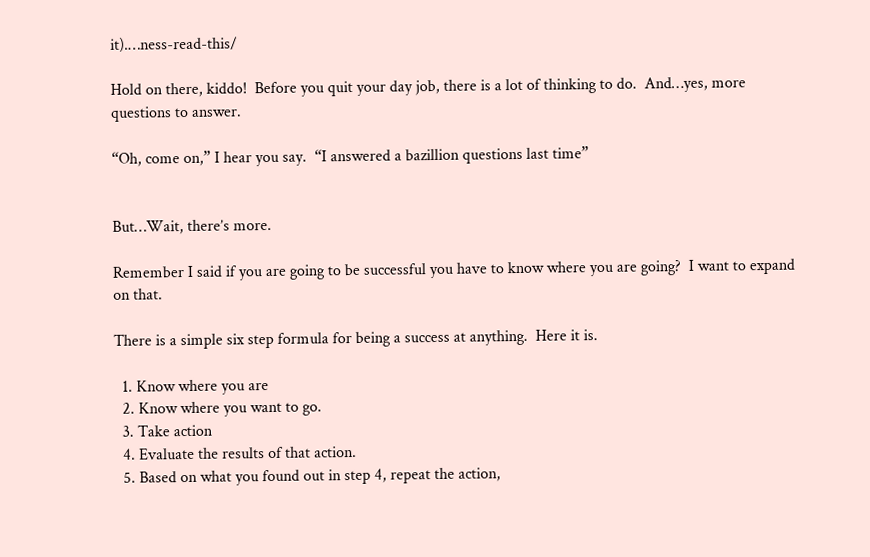it).…ness-read-this/

Hold on there, kiddo!  Before you quit your day job, there is a lot of thinking to do.  And…yes, more questions to answer.

“Oh, come on,” I hear you say.  “I answered a bazillion questions last time”


But…Wait, there’s more.

Remember I said if you are going to be successful you have to know where you are going?  I want to expand on that.

There is a simple six step formula for being a success at anything.  Here it is.

  1. Know where you are
  2. Know where you want to go.
  3. Take action
  4. Evaluate the results of that action.
  5. Based on what you found out in step 4, repeat the action,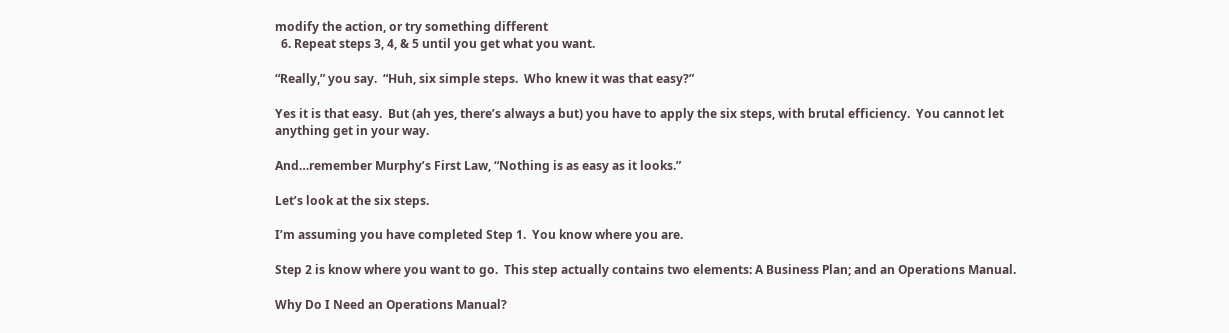modify the action, or try something different
  6. Repeat steps 3, 4, & 5 until you get what you want.

“Really,” you say.  “Huh, six simple steps.  Who knew it was that easy?”

Yes it is that easy.  But (ah yes, there’s always a but) you have to apply the six steps, with brutal efficiency.  You cannot let anything get in your way.

And…remember Murphy’s First Law, “Nothing is as easy as it looks.”

Let’s look at the six steps.

I’m assuming you have completed Step 1.  You know where you are.

Step 2 is know where you want to go.  This step actually contains two elements: A Business Plan; and an Operations Manual.

Why Do I Need an Operations Manual?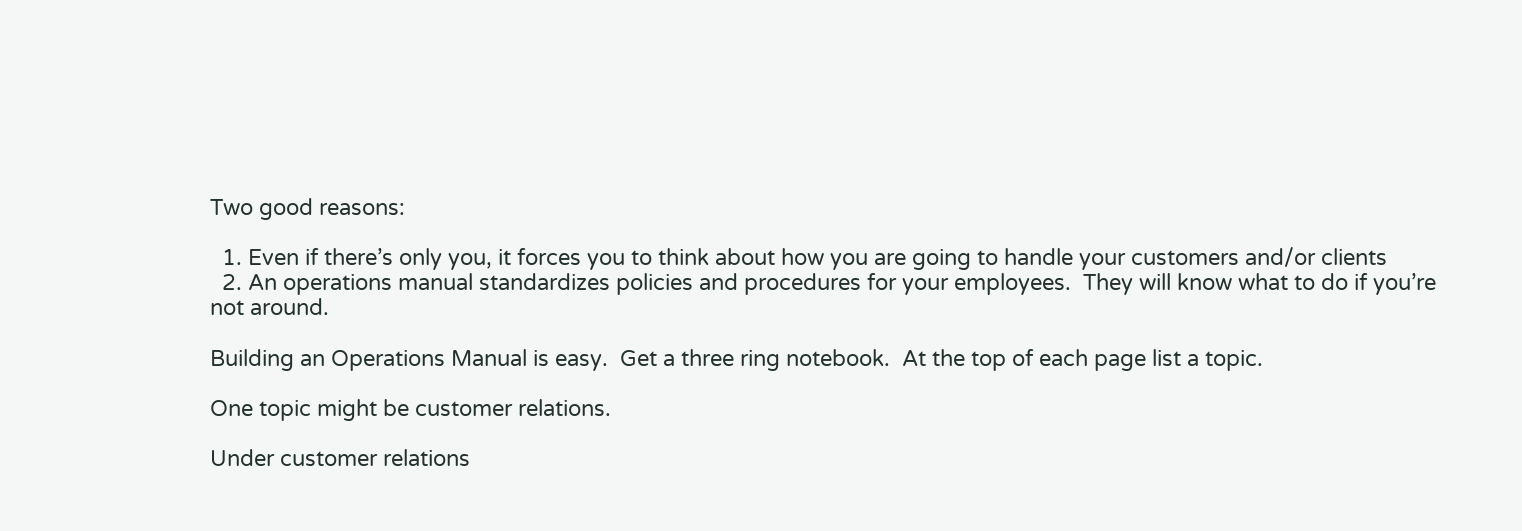Two good reasons:

  1. Even if there’s only you, it forces you to think about how you are going to handle your customers and/or clients
  2. An operations manual standardizes policies and procedures for your employees.  They will know what to do if you’re not around.

Building an Operations Manual is easy.  Get a three ring notebook.  At the top of each page list a topic.

One topic might be customer relations.

Under customer relations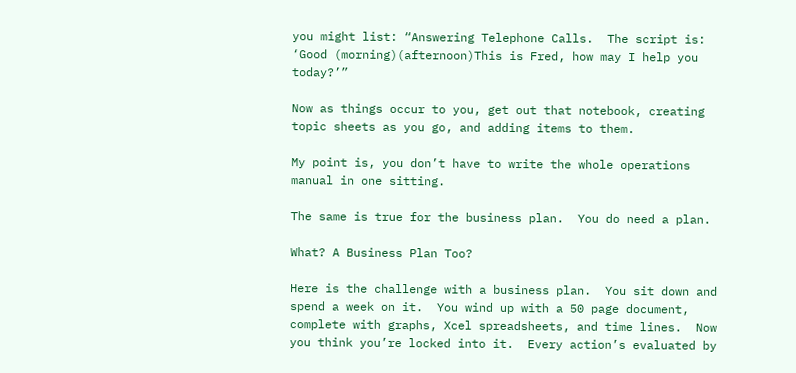you might list: “Answering Telephone Calls.  The script is: ‘Good (morning)(afternoon)This is Fred, how may I help you today?’”

Now as things occur to you, get out that notebook, creating topic sheets as you go, and adding items to them.

My point is, you don’t have to write the whole operations manual in one sitting.

The same is true for the business plan.  You do need a plan.

What? A Business Plan Too?

Here is the challenge with a business plan.  You sit down and spend a week on it.  You wind up with a 50 page document, complete with graphs, Xcel spreadsheets, and time lines.  Now you think you’re locked into it.  Every action’s evaluated by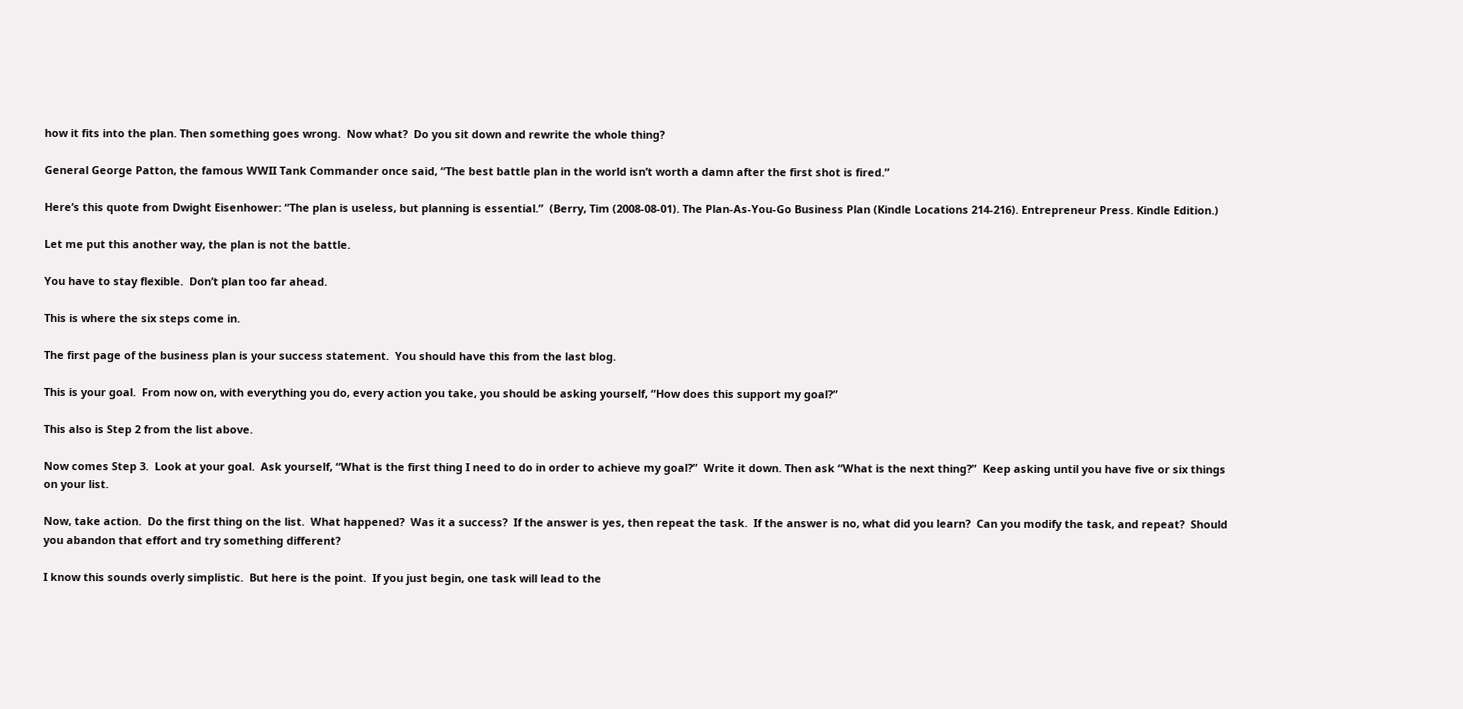how it fits into the plan. Then something goes wrong.  Now what?  Do you sit down and rewrite the whole thing?

General George Patton, the famous WWII Tank Commander once said, “The best battle plan in the world isn’t worth a damn after the first shot is fired.”

Here’s this quote from Dwight Eisenhower: “The plan is useless, but planning is essential.”  (Berry, Tim (2008-08-01). The Plan-As-You-Go Business Plan (Kindle Locations 214-216). Entrepreneur Press. Kindle Edition.)

Let me put this another way, the plan is not the battle.

You have to stay flexible.  Don’t plan too far ahead.

This is where the six steps come in.

The first page of the business plan is your success statement.  You should have this from the last blog.

This is your goal.  From now on, with everything you do, every action you take, you should be asking yourself, “How does this support my goal?”

This also is Step 2 from the list above.

Now comes Step 3.  Look at your goal.  Ask yourself, “What is the first thing I need to do in order to achieve my goal?”  Write it down. Then ask “What is the next thing?”  Keep asking until you have five or six things on your list.

Now, take action.  Do the first thing on the list.  What happened?  Was it a success?  If the answer is yes, then repeat the task.  If the answer is no, what did you learn?  Can you modify the task, and repeat?  Should you abandon that effort and try something different?

I know this sounds overly simplistic.  But here is the point.  If you just begin, one task will lead to the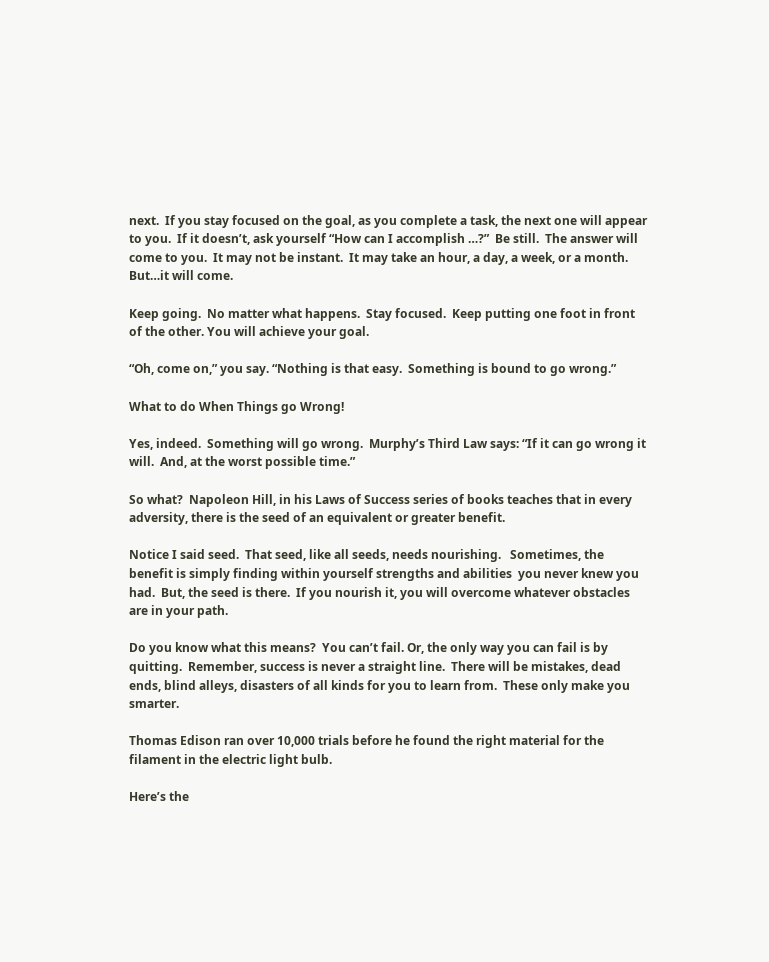next.  If you stay focused on the goal, as you complete a task, the next one will appear to you.  If it doesn’t, ask yourself “How can I accomplish …?”  Be still.  The answer will come to you.  It may not be instant.  It may take an hour, a day, a week, or a month.  But…it will come.

Keep going.  No matter what happens.  Stay focused.  Keep putting one foot in front of the other. You will achieve your goal.

“Oh, come on,” you say. “Nothing is that easy.  Something is bound to go wrong.”

What to do When Things go Wrong!

Yes, indeed.  Something will go wrong.  Murphy’s Third Law says: “If it can go wrong it will.  And, at the worst possible time.”

So what?  Napoleon Hill, in his Laws of Success series of books teaches that in every adversity, there is the seed of an equivalent or greater benefit.

Notice I said seed.  That seed, like all seeds, needs nourishing.   Sometimes, the benefit is simply finding within yourself strengths and abilities  you never knew you had.  But, the seed is there.  If you nourish it, you will overcome whatever obstacles are in your path.

Do you know what this means?  You can’t fail. Or, the only way you can fail is by quitting.  Remember, success is never a straight line.  There will be mistakes, dead ends, blind alleys, disasters of all kinds for you to learn from.  These only make you smarter.

Thomas Edison ran over 10,000 trials before he found the right material for the filament in the electric light bulb.

Here’s the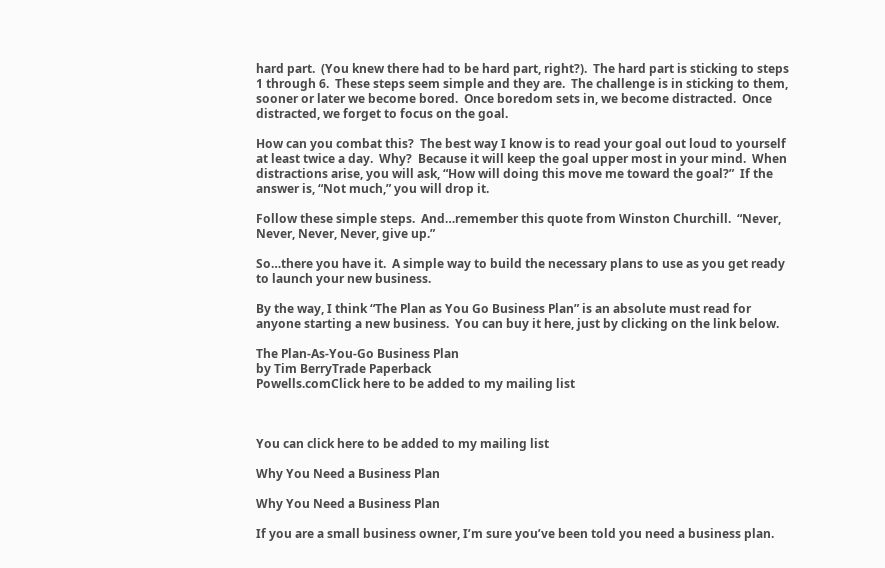hard part.  (You knew there had to be hard part, right?).  The hard part is sticking to steps 1 through 6.  These steps seem simple and they are.  The challenge is in sticking to them, sooner or later we become bored.  Once boredom sets in, we become distracted.  Once distracted, we forget to focus on the goal.

How can you combat this?  The best way I know is to read your goal out loud to yourself at least twice a day.  Why?  Because it will keep the goal upper most in your mind.  When distractions arise, you will ask, “How will doing this move me toward the goal?”  If the answer is, “Not much,” you will drop it.

Follow these simple steps.  And…remember this quote from Winston Churchill.  “Never, Never, Never, Never, give up.”

So…there you have it.  A simple way to build the necessary plans to use as you get ready to launch your new business.

By the way, I think “The Plan as You Go Business Plan” is an absolute must read for anyone starting a new business.  You can buy it here, just by clicking on the link below.

The Plan-As-You-Go Business Plan
by Tim BerryTrade Paperback
Powells.comClick here to be added to my mailing list



You can click here to be added to my mailing list

Why You Need a Business Plan

Why You Need a Business Plan

If you are a small business owner, I’m sure you’ve been told you need a business plan.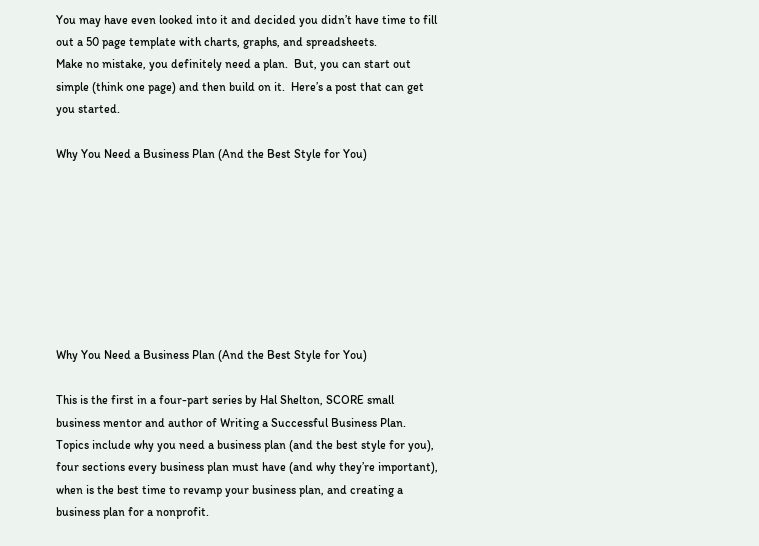You may have even looked into it and decided you didn’t have time to fill out a 50 page template with charts, graphs, and spreadsheets.
Make no mistake, you definitely need a plan.  But, you can start out simple (think one page) and then build on it.  Here’s a post that can get you started.

Why You Need a Business Plan (And the Best Style for You)








Why You Need a Business Plan (And the Best Style for You)

This is the first in a four-part series by Hal Shelton, SCORE small business mentor and author of Writing a Successful Business Plan. Topics include why you need a business plan (and the best style for you), four sections every business plan must have (and why they’re important), when is the best time to revamp your business plan, and creating a business plan for a nonprofit.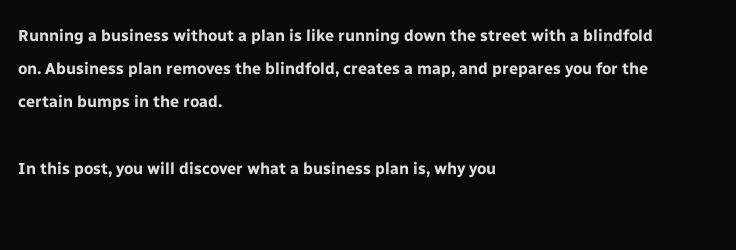Running a business without a plan is like running down the street with a blindfold on. Abusiness plan removes the blindfold, creates a map, and prepares you for the certain bumps in the road.

In this post, you will discover what a business plan is, why you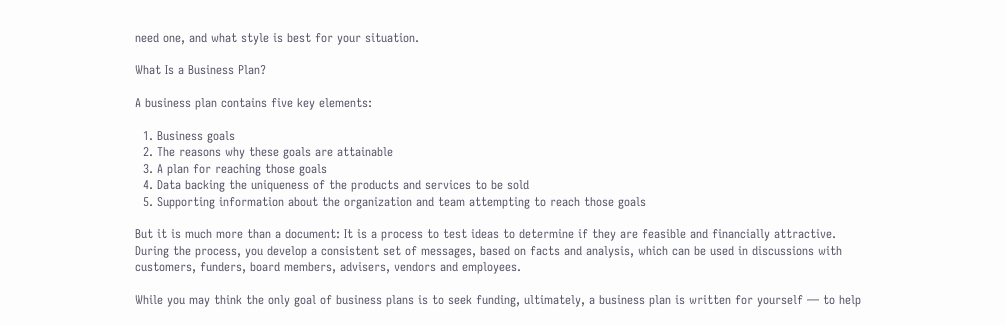need one, and what style is best for your situation.

What Is a Business Plan?

A business plan contains five key elements:

  1. Business goals
  2. The reasons why these goals are attainable
  3. A plan for reaching those goals
  4. Data backing the uniqueness of the products and services to be sold
  5. Supporting information about the organization and team attempting to reach those goals

But it is much more than a document: It is a process to test ideas to determine if they are feasible and financially attractive. During the process, you develop a consistent set of messages, based on facts and analysis, which can be used in discussions with customers, funders, board members, advisers, vendors and employees.

While you may think the only goal of business plans is to seek funding, ultimately, a business plan is written for yourself — to help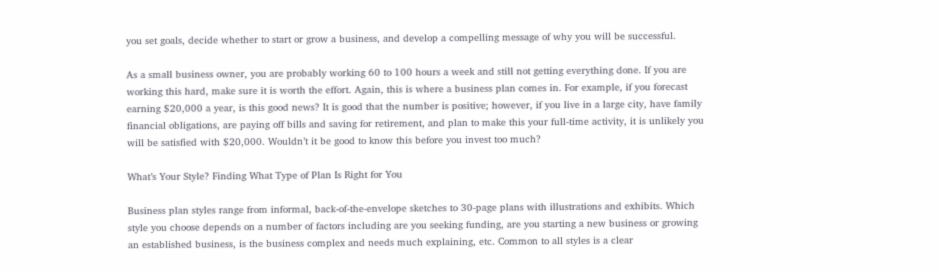you set goals, decide whether to start or grow a business, and develop a compelling message of why you will be successful.

As a small business owner, you are probably working 60 to 100 hours a week and still not getting everything done. If you are working this hard, make sure it is worth the effort. Again, this is where a business plan comes in. For example, if you forecast earning $20,000 a year, is this good news? It is good that the number is positive; however, if you live in a large city, have family financial obligations, are paying off bills and saving for retirement, and plan to make this your full-time activity, it is unlikely you will be satisfied with $20,000. Wouldn’t it be good to know this before you invest too much?

What’s Your Style? Finding What Type of Plan Is Right for You

Business plan styles range from informal, back-of-the-envelope sketches to 30-page plans with illustrations and exhibits. Which style you choose depends on a number of factors including are you seeking funding, are you starting a new business or growing an established business, is the business complex and needs much explaining, etc. Common to all styles is a clear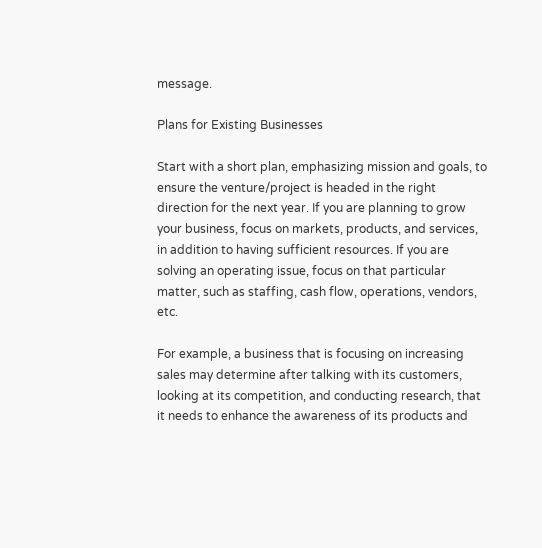message.

Plans for Existing Businesses

Start with a short plan, emphasizing mission and goals, to ensure the venture/project is headed in the right direction for the next year. If you are planning to grow your business, focus on markets, products, and services, in addition to having sufficient resources. If you are solving an operating issue, focus on that particular matter, such as staffing, cash flow, operations, vendors, etc.

For example, a business that is focusing on increasing sales may determine after talking with its customers, looking at its competition, and conducting research, that it needs to enhance the awareness of its products and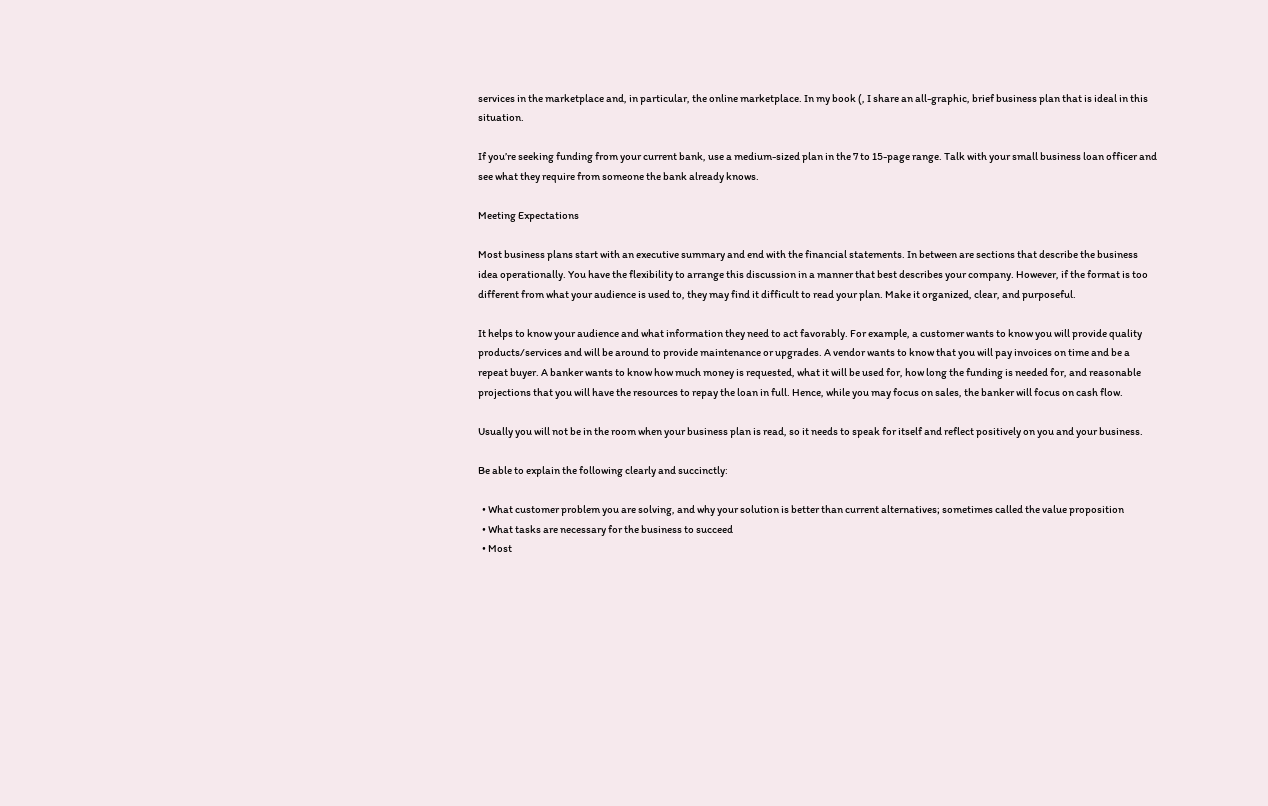services in the marketplace and, in particular, the online marketplace. In my book (, I share an all-graphic, brief business plan that is ideal in this situation.

If you’re seeking funding from your current bank, use a medium-sized plan in the 7 to 15-page range. Talk with your small business loan officer and see what they require from someone the bank already knows.

Meeting Expectations

Most business plans start with an executive summary and end with the financial statements. In between are sections that describe the business idea operationally. You have the flexibility to arrange this discussion in a manner that best describes your company. However, if the format is too different from what your audience is used to, they may find it difficult to read your plan. Make it organized, clear, and purposeful.

It helps to know your audience and what information they need to act favorably. For example, a customer wants to know you will provide quality products/services and will be around to provide maintenance or upgrades. A vendor wants to know that you will pay invoices on time and be a repeat buyer. A banker wants to know how much money is requested, what it will be used for, how long the funding is needed for, and reasonable projections that you will have the resources to repay the loan in full. Hence, while you may focus on sales, the banker will focus on cash flow.

Usually you will not be in the room when your business plan is read, so it needs to speak for itself and reflect positively on you and your business.

Be able to explain the following clearly and succinctly:

  • What customer problem you are solving, and why your solution is better than current alternatives; sometimes called the value proposition
  • What tasks are necessary for the business to succeed
  • Most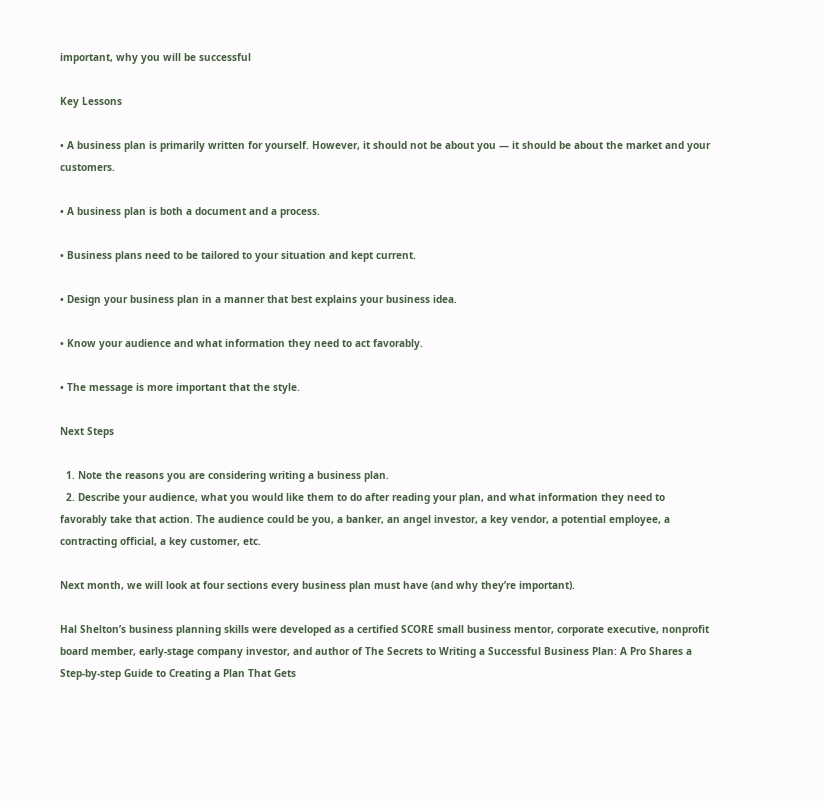important, why you will be successful

Key Lessons

• A business plan is primarily written for yourself. However, it should not be about you — it should be about the market and your customers.

• A business plan is both a document and a process.

• Business plans need to be tailored to your situation and kept current.

• Design your business plan in a manner that best explains your business idea.

• Know your audience and what information they need to act favorably.

• The message is more important that the style.

Next Steps

  1. Note the reasons you are considering writing a business plan.
  2. Describe your audience, what you would like them to do after reading your plan, and what information they need to favorably take that action. The audience could be you, a banker, an angel investor, a key vendor, a potential employee, a contracting official, a key customer, etc.

Next month, we will look at four sections every business plan must have (and why they’re important).

Hal Shelton’s business planning skills were developed as a certified SCORE small business mentor, corporate executive, nonprofit board member, early-stage company investor, and author of The Secrets to Writing a Successful Business Plan: A Pro Shares a Step-by-step Guide to Creating a Plan That Gets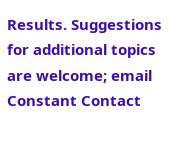Results. Suggestions for additional topics are welcome; email Constant Contact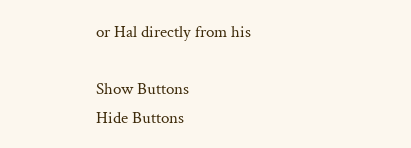or Hal directly from his

Show Buttons
Hide Buttons